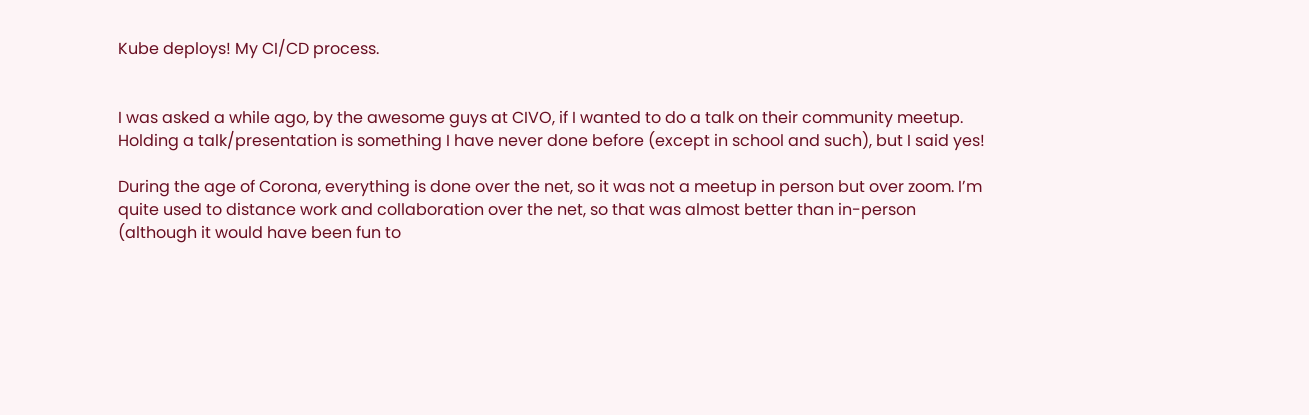Kube deploys! My CI/CD process.


I was asked a while ago, by the awesome guys at CIVO, if I wanted to do a talk on their community meetup.
Holding a talk/presentation is something I have never done before (except in school and such), but I said yes!

During the age of Corona, everything is done over the net, so it was not a meetup in person but over zoom. I’m quite used to distance work and collaboration over the net, so that was almost better than in-person (although it would have been fun to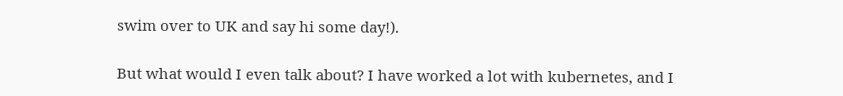swim over to UK and say hi some day!).

But what would I even talk about? I have worked a lot with kubernetes, and I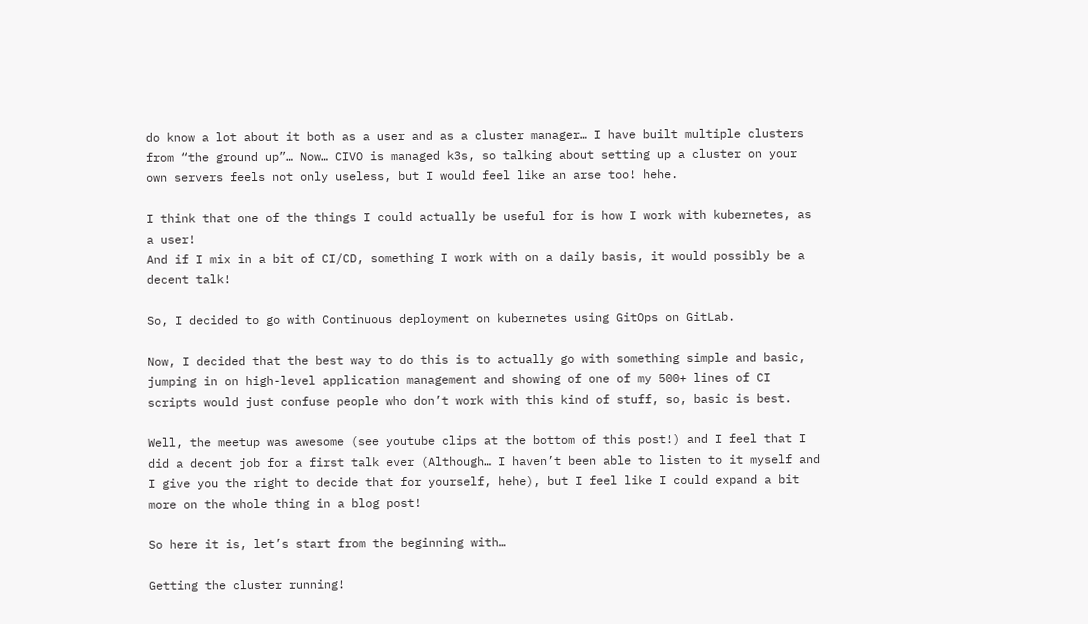do know a lot about it both as a user and as a cluster manager… I have built multiple clusters from “the ground up”… Now… CIVO is managed k3s, so talking about setting up a cluster on your own servers feels not only useless, but I would feel like an arse too! hehe.

I think that one of the things I could actually be useful for is how I work with kubernetes, as a user!
And if I mix in a bit of CI/CD, something I work with on a daily basis, it would possibly be a decent talk!

So, I decided to go with Continuous deployment on kubernetes using GitOps on GitLab.

Now, I decided that the best way to do this is to actually go with something simple and basic, jumping in on high-level application management and showing of one of my 500+ lines of CI scripts would just confuse people who don’t work with this kind of stuff, so, basic is best.

Well, the meetup was awesome (see youtube clips at the bottom of this post!) and I feel that I did a decent job for a first talk ever (Although… I haven’t been able to listen to it myself and I give you the right to decide that for yourself, hehe), but I feel like I could expand a bit more on the whole thing in a blog post!

So here it is, let’s start from the beginning with…

Getting the cluster running!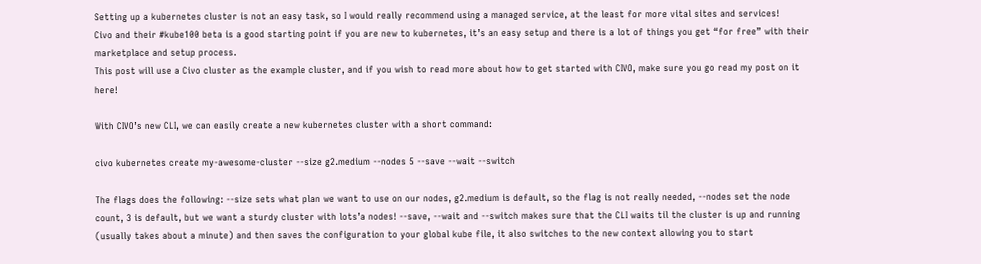Setting up a kubernetes cluster is not an easy task, so I would really recommend using a managed service, at the least for more vital sites and services!
Civo and their #kube100 beta is a good starting point if you are new to kubernetes, it’s an easy setup and there is a lot of things you get “for free” with their marketplace and setup process.
This post will use a Civo cluster as the example cluster, and if you wish to read more about how to get started with CIVO, make sure you go read my post on it here!

With CIVO’s new CLI, we can easily create a new kubernetes cluster with a short command:

civo kubernetes create my-awesome-cluster --size g2.medium --nodes 5 --save --wait --switch

The flags does the following: --size sets what plan we want to use on our nodes, g2.medium is default, so the flag is not really needed, --nodes set the node count, 3 is default, but we want a sturdy cluster with lots’a nodes! --save, --wait and --switch makes sure that the CLI waits til the cluster is up and running (usually takes about a minute) and then saves the configuration to your global kube file, it also switches to the new context allowing you to start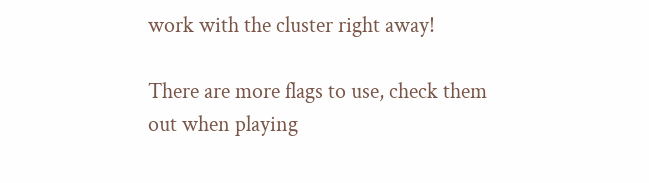work with the cluster right away!

There are more flags to use, check them out when playing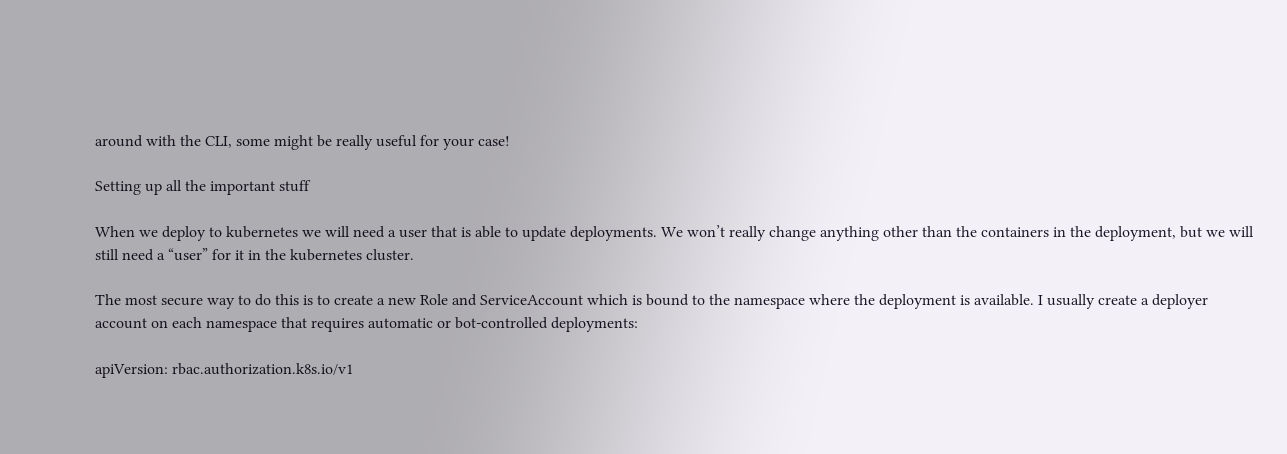around with the CLI, some might be really useful for your case!

Setting up all the important stuff

When we deploy to kubernetes we will need a user that is able to update deployments. We won’t really change anything other than the containers in the deployment, but we will still need a “user” for it in the kubernetes cluster.

The most secure way to do this is to create a new Role and ServiceAccount which is bound to the namespace where the deployment is available. I usually create a deployer account on each namespace that requires automatic or bot-controlled deployments:

apiVersion: rbac.authorization.k8s.io/v1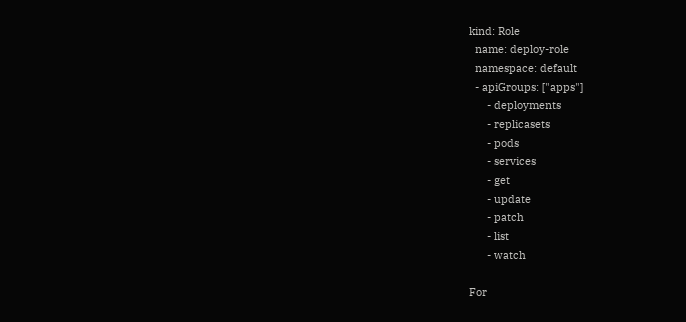kind: Role
  name: deploy-role
  namespace: default
  - apiGroups: ["apps"]
      - deployments
      - replicasets
      - pods
      - services
      - get
      - update
      - patch
      - list
      - watch

For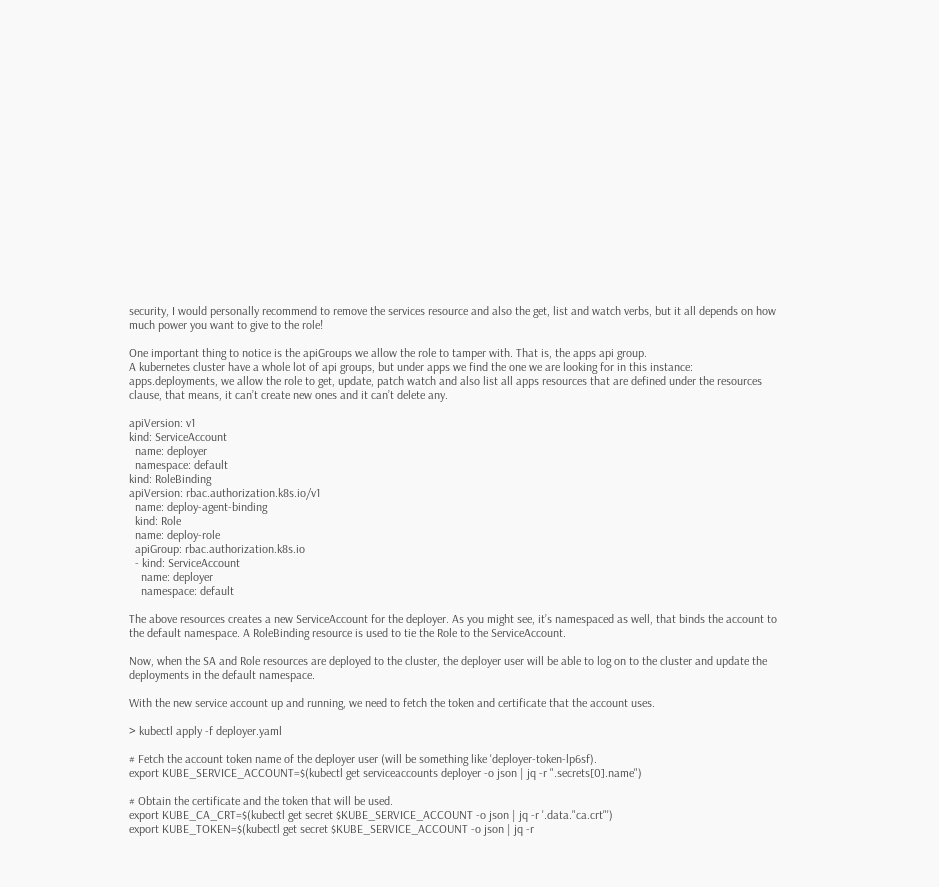security, I would personally recommend to remove the services resource and also the get, list and watch verbs, but it all depends on how much power you want to give to the role!

One important thing to notice is the apiGroups we allow the role to tamper with. That is, the apps api group.
A kubernetes cluster have a whole lot of api groups, but under apps we find the one we are looking for in this instance: apps.deployments, we allow the role to get, update, patch watch and also list all apps resources that are defined under the resources clause, that means, it can’t create new ones and it can’t delete any.

apiVersion: v1
kind: ServiceAccount
  name: deployer
  namespace: default
kind: RoleBinding
apiVersion: rbac.authorization.k8s.io/v1
  name: deploy-agent-binding
  kind: Role
  name: deploy-role
  apiGroup: rbac.authorization.k8s.io
  - kind: ServiceAccount
    name: deployer
    namespace: default

The above resources creates a new ServiceAccount for the deployer. As you might see, it’s namespaced as well, that binds the account to the default namespace. A RoleBinding resource is used to tie the Role to the ServiceAccount.

Now, when the SA and Role resources are deployed to the cluster, the deployer user will be able to log on to the cluster and update the deployments in the default namespace.

With the new service account up and running, we need to fetch the token and certificate that the account uses.

> kubectl apply -f deployer.yaml

# Fetch the account token name of the deployer user (will be something like 'deployer-token-lp6sf).
export KUBE_SERVICE_ACCOUNT=$(kubectl get serviceaccounts deployer -o json | jq -r ".secrets[0].name")

# Obtain the certificate and the token that will be used.
export KUBE_CA_CRT=$(kubectl get secret $KUBE_SERVICE_ACCOUNT -o json | jq -r '.data."ca.crt"')
export KUBE_TOKEN=$(kubectl get secret $KUBE_SERVICE_ACCOUNT -o json | jq -r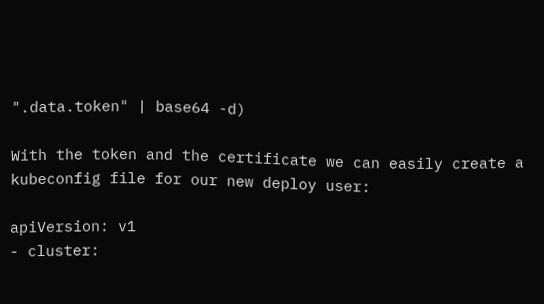".data.token" | base64 -d)

With the token and the certificate we can easily create a kubeconfig file for our new deploy user:

apiVersion: v1
- cluster: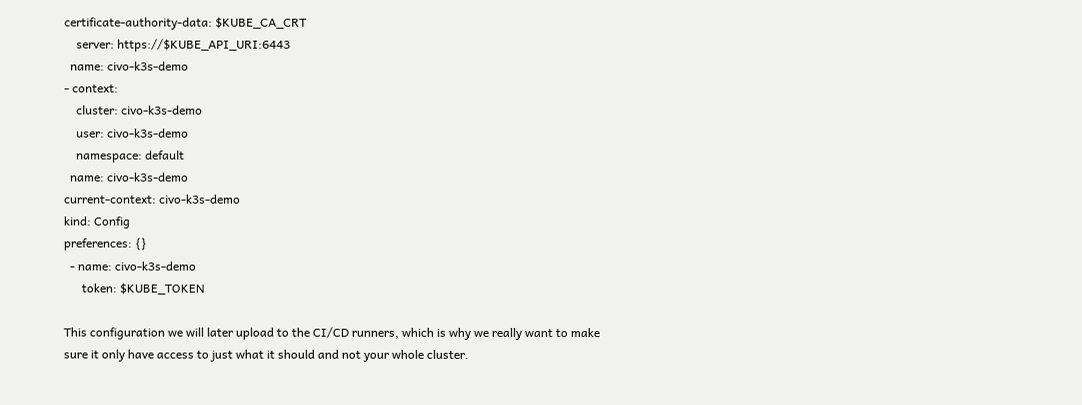certificate-authority-data: $KUBE_CA_CRT
    server: https://$KUBE_API_URI:6443
  name: civo-k3s-demo
- context:
    cluster: civo-k3s-demo
    user: civo-k3s-demo
    namespace: default
  name: civo-k3s-demo
current-context: civo-k3s-demo
kind: Config
preferences: {}
  - name: civo-k3s-demo
      token: $KUBE_TOKEN

This configuration we will later upload to the CI/CD runners, which is why we really want to make sure it only have access to just what it should and not your whole cluster.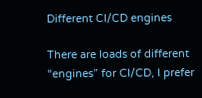Different CI/CD engines

There are loads of different “engines” for CI/CD, I prefer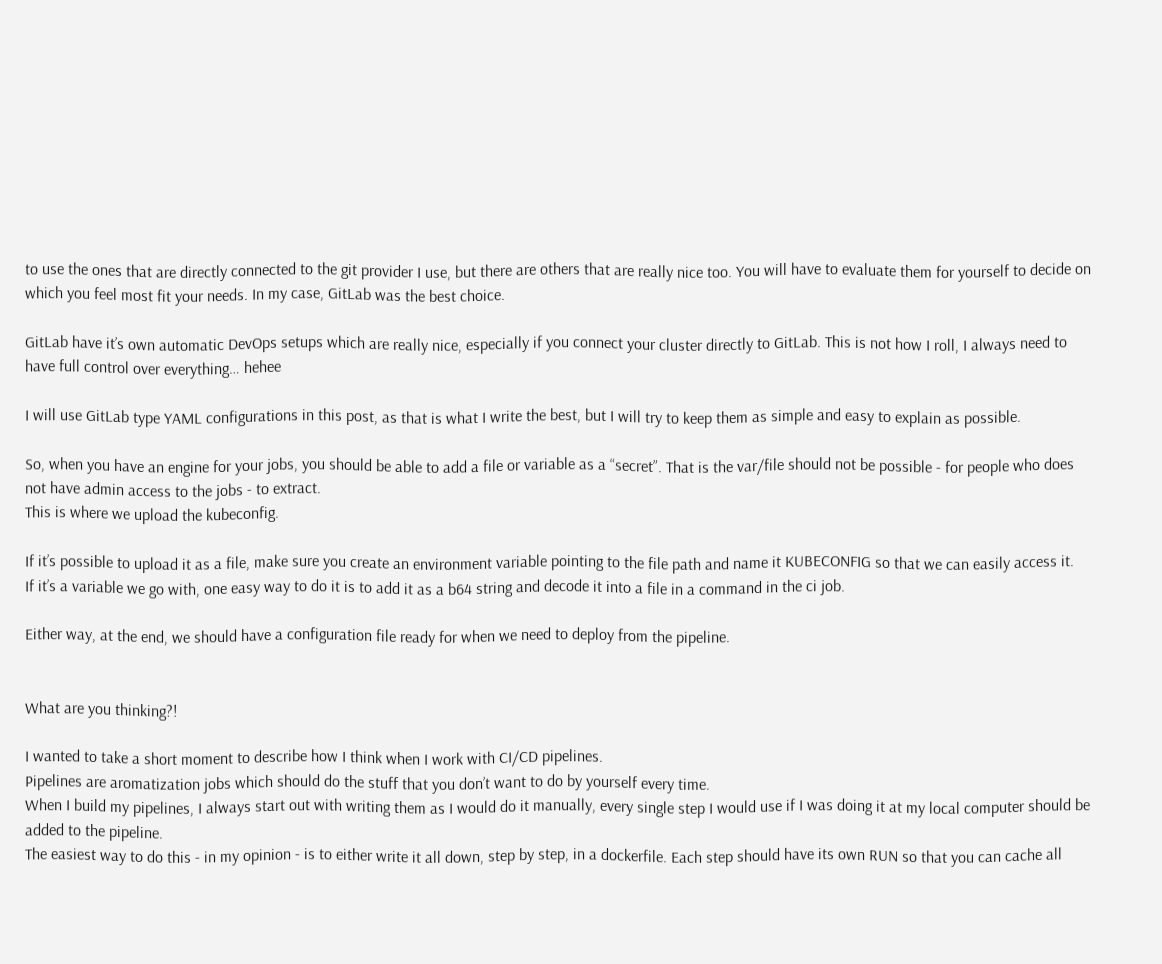to use the ones that are directly connected to the git provider I use, but there are others that are really nice too. You will have to evaluate them for yourself to decide on which you feel most fit your needs. In my case, GitLab was the best choice.

GitLab have it’s own automatic DevOps setups which are really nice, especially if you connect your cluster directly to GitLab. This is not how I roll, I always need to have full control over everything… hehee

I will use GitLab type YAML configurations in this post, as that is what I write the best, but I will try to keep them as simple and easy to explain as possible.

So, when you have an engine for your jobs, you should be able to add a file or variable as a “secret”. That is the var/file should not be possible - for people who does not have admin access to the jobs - to extract.
This is where we upload the kubeconfig.

If it’s possible to upload it as a file, make sure you create an environment variable pointing to the file path and name it KUBECONFIG so that we can easily access it.
If it’s a variable we go with, one easy way to do it is to add it as a b64 string and decode it into a file in a command in the ci job.

Either way, at the end, we should have a configuration file ready for when we need to deploy from the pipeline.


What are you thinking?!

I wanted to take a short moment to describe how I think when I work with CI/CD pipelines.
Pipelines are aromatization jobs which should do the stuff that you don’t want to do by yourself every time.
When I build my pipelines, I always start out with writing them as I would do it manually, every single step I would use if I was doing it at my local computer should be added to the pipeline.
The easiest way to do this - in my opinion - is to either write it all down, step by step, in a dockerfile. Each step should have its own RUN so that you can cache all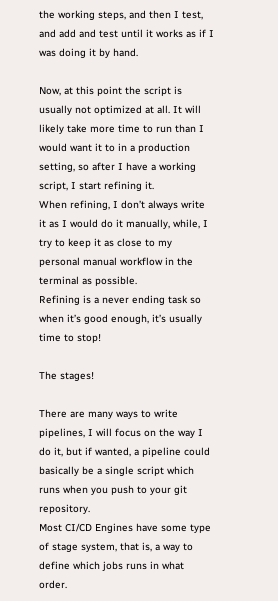the working steps, and then I test, and add and test until it works as if I was doing it by hand.

Now, at this point the script is usually not optimized at all. It will likely take more time to run than I would want it to in a production setting, so after I have a working script, I start refining it.
When refining, I don’t always write it as I would do it manually, while, I try to keep it as close to my personal manual workflow in the terminal as possible.
Refining is a never ending task so when it’s good enough, it’s usually time to stop!

The stages!

There are many ways to write pipelines, I will focus on the way I do it, but if wanted, a pipeline could basically be a single script which runs when you push to your git repository.
Most CI/CD Engines have some type of stage system, that is, a way to define which jobs runs in what order.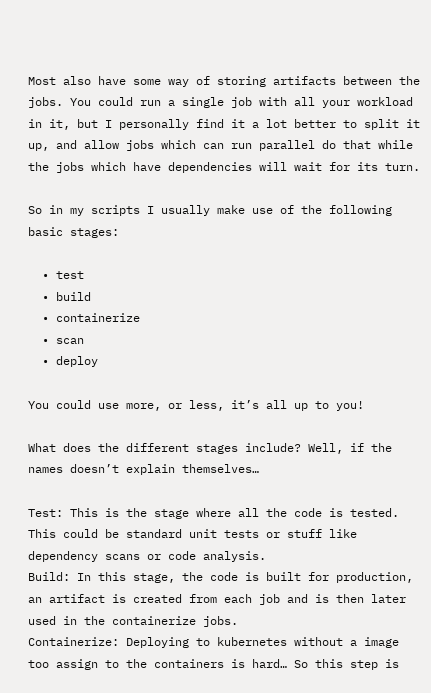Most also have some way of storing artifacts between the jobs. You could run a single job with all your workload in it, but I personally find it a lot better to split it up, and allow jobs which can run parallel do that while the jobs which have dependencies will wait for its turn.

So in my scripts I usually make use of the following basic stages:

  • test
  • build
  • containerize
  • scan
  • deploy

You could use more, or less, it’s all up to you!

What does the different stages include? Well, if the names doesn’t explain themselves…

Test: This is the stage where all the code is tested. This could be standard unit tests or stuff like dependency scans or code analysis.
Build: In this stage, the code is built for production, an artifact is created from each job and is then later used in the containerize jobs.
Containerize: Deploying to kubernetes without a image too assign to the containers is hard… So this step is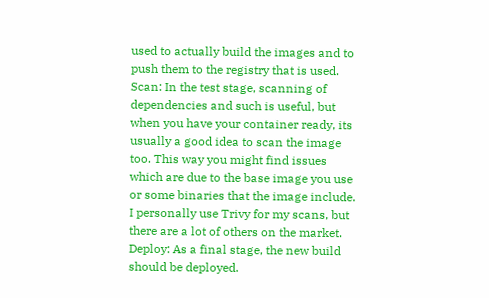used to actually build the images and to push them to the registry that is used.
Scan: In the test stage, scanning of dependencies and such is useful, but when you have your container ready, its usually a good idea to scan the image too. This way you might find issues which are due to the base image you use or some binaries that the image include. I personally use Trivy for my scans, but there are a lot of others on the market.
Deploy: As a final stage, the new build should be deployed.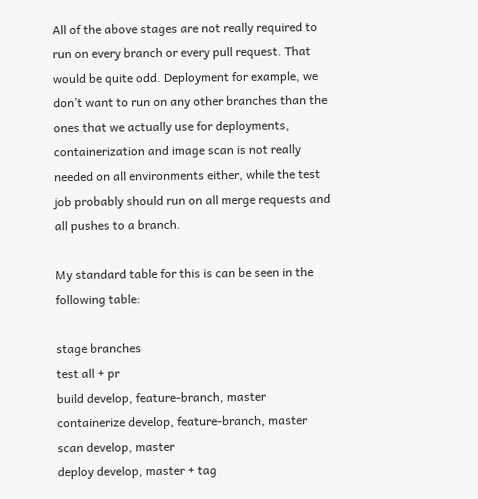All of the above stages are not really required to run on every branch or every pull request. That would be quite odd. Deployment for example, we don’t want to run on any other branches than the ones that we actually use for deployments, containerization and image scan is not really needed on all environments either, while the test job probably should run on all merge requests and all pushes to a branch.

My standard table for this is can be seen in the following table:

stage branches
test all + pr
build develop, feature-branch, master
containerize develop, feature-branch, master
scan develop, master
deploy develop, master + tag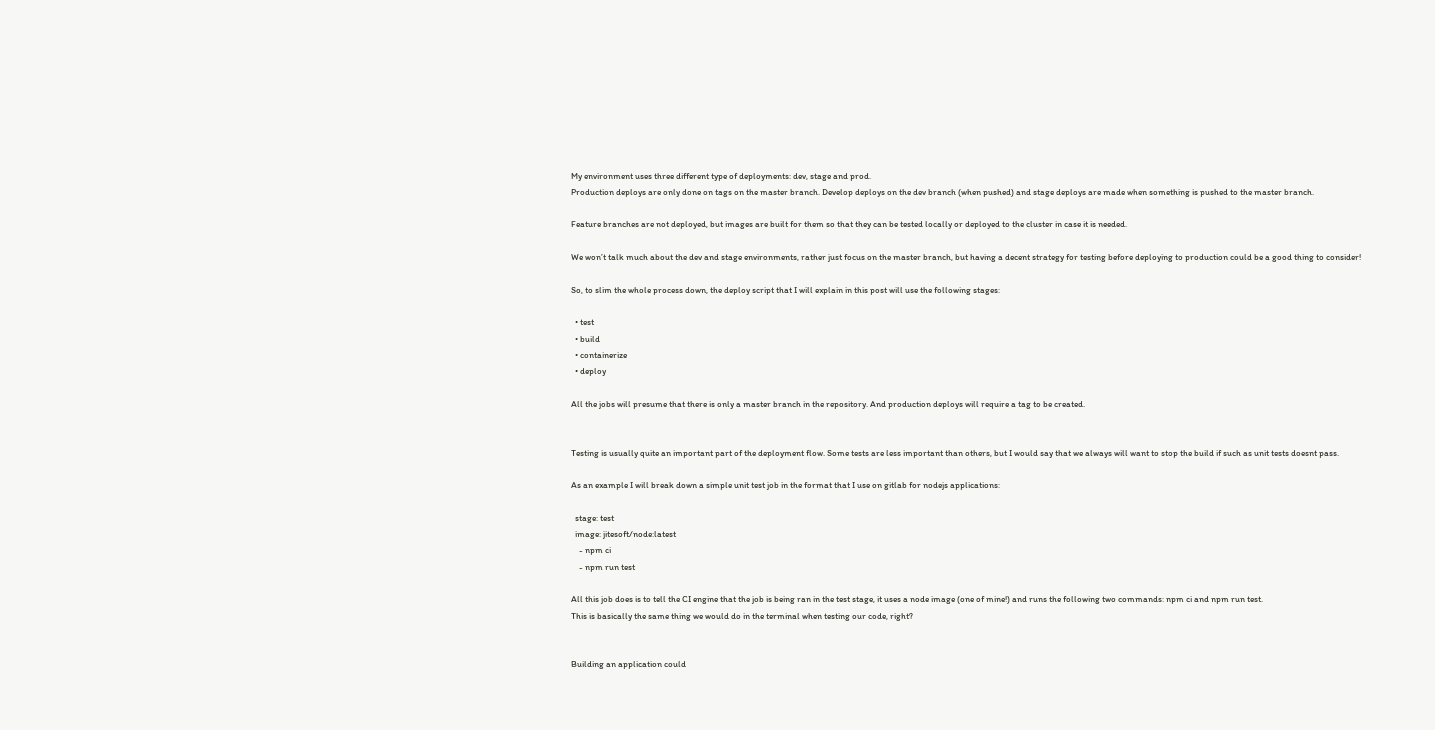My environment uses three different type of deployments: dev, stage and prod.
Production deploys are only done on tags on the master branch. Develop deploys on the dev branch (when pushed) and stage deploys are made when something is pushed to the master branch.

Feature branches are not deployed, but images are built for them so that they can be tested locally or deployed to the cluster in case it is needed.

We won’t talk much about the dev and stage environments, rather just focus on the master branch, but having a decent strategy for testing before deploying to production could be a good thing to consider!

So, to slim the whole process down, the deploy script that I will explain in this post will use the following stages:

  • test
  • build
  • containerize
  • deploy

All the jobs will presume that there is only a master branch in the repository. And production deploys will require a tag to be created.


Testing is usually quite an important part of the deployment flow. Some tests are less important than others, but I would say that we always will want to stop the build if such as unit tests doesnt pass.

As an example I will break down a simple unit test job in the format that I use on gitlab for nodejs applications:

  stage: test
  image: jitesoft/node:latest
    - npm ci
    - npm run test

All this job does is to tell the CI engine that the job is being ran in the test stage, it uses a node image (one of mine!) and runs the following two commands: npm ci and npm run test.
This is basically the same thing we would do in the terminal when testing our code, right?


Building an application could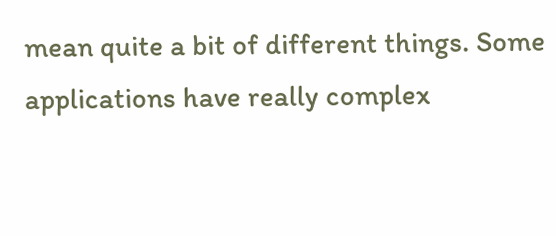mean quite a bit of different things. Some applications have really complex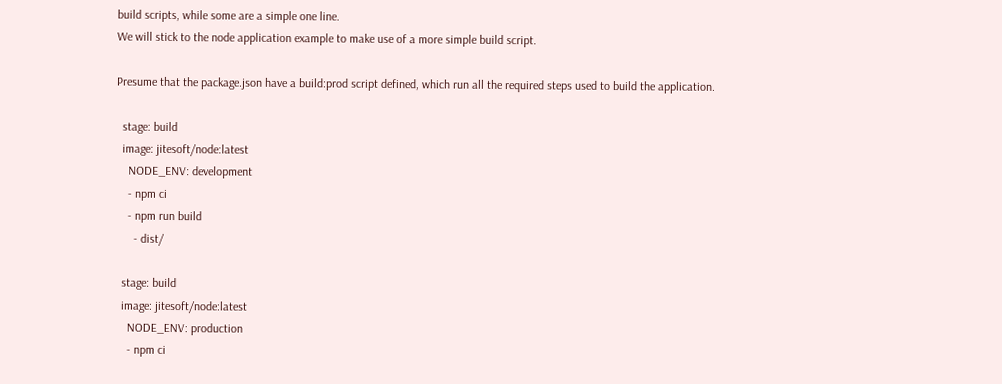build scripts, while some are a simple one line.
We will stick to the node application example to make use of a more simple build script.

Presume that the package.json have a build:prod script defined, which run all the required steps used to build the application.

  stage: build
  image: jitesoft/node:latest
    NODE_ENV: development
    - npm ci
    - npm run build
      - dist/

  stage: build
  image: jitesoft/node:latest
    NODE_ENV: production
    - npm ci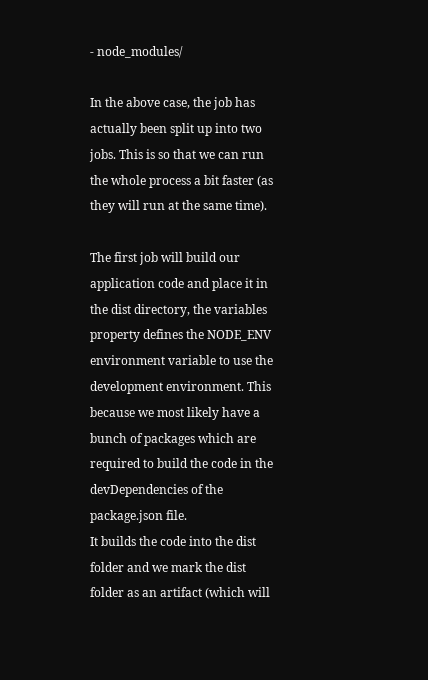- node_modules/

In the above case, the job has actually been split up into two jobs. This is so that we can run the whole process a bit faster (as they will run at the same time).

The first job will build our application code and place it in the dist directory, the variables property defines the NODE_ENV environment variable to use the development environment. This because we most likely have a bunch of packages which are required to build the code in the devDependencies of the package.json file.
It builds the code into the dist folder and we mark the dist folder as an artifact (which will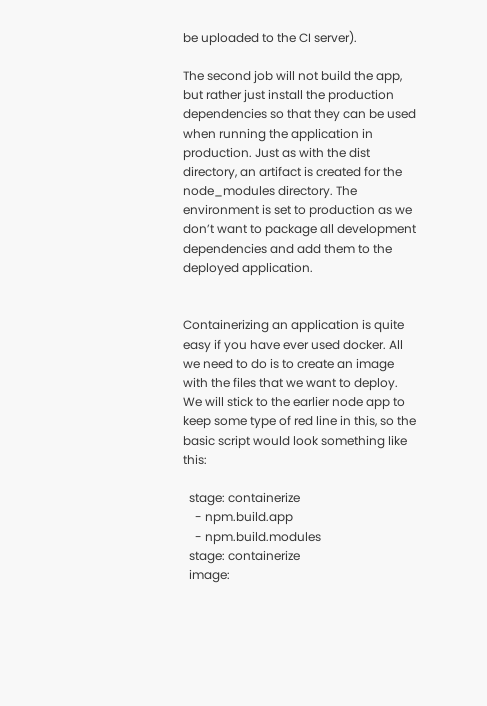be uploaded to the CI server).

The second job will not build the app, but rather just install the production dependencies so that they can be used when running the application in production. Just as with the dist directory, an artifact is created for the node_modules directory. The environment is set to production as we don’t want to package all development dependencies and add them to the deployed application.


Containerizing an application is quite easy if you have ever used docker. All we need to do is to create an image with the files that we want to deploy.
We will stick to the earlier node app to keep some type of red line in this, so the basic script would look something like this:

  stage: containerize
    - npm.build.app
    - npm.build.modules
  stage: containerize
  image: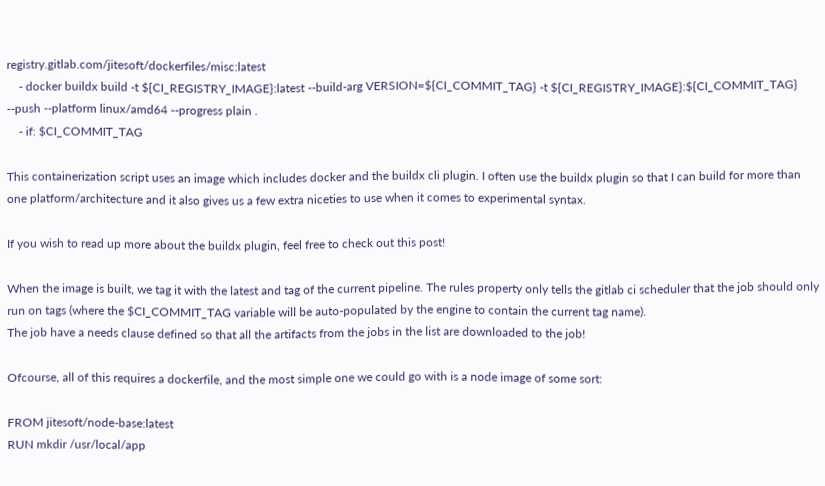registry.gitlab.com/jitesoft/dockerfiles/misc:latest
    - docker buildx build -t ${CI_REGISTRY_IMAGE}:latest --build-arg VERSION=${CI_COMMIT_TAG} -t ${CI_REGISTRY_IMAGE}:${CI_COMMIT_TAG} --push --platform linux/amd64 --progress plain .
    - if: $CI_COMMIT_TAG

This containerization script uses an image which includes docker and the buildx cli plugin. I often use the buildx plugin so that I can build for more than one platform/architecture and it also gives us a few extra niceties to use when it comes to experimental syntax.

If you wish to read up more about the buildx plugin, feel free to check out this post!

When the image is built, we tag it with the latest and tag of the current pipeline. The rules property only tells the gitlab ci scheduler that the job should only run on tags (where the $CI_COMMIT_TAG variable will be auto-populated by the engine to contain the current tag name).
The job have a needs clause defined so that all the artifacts from the jobs in the list are downloaded to the job!

Ofcourse, all of this requires a dockerfile, and the most simple one we could go with is a node image of some sort:

FROM jitesoft/node-base:latest
RUN mkdir /usr/local/app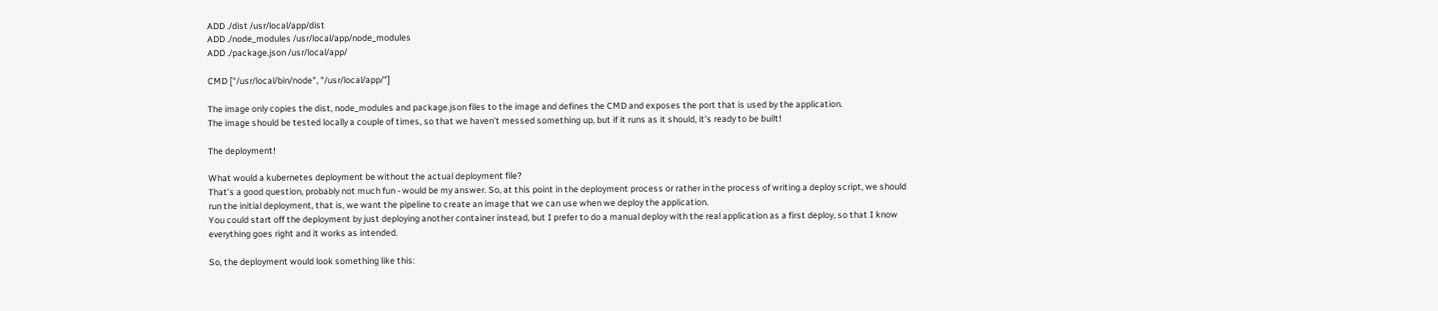ADD ./dist /usr/local/app/dist
ADD ./node_modules /usr/local/app/node_modules
ADD ./package.json /usr/local/app/

CMD ["/usr/local/bin/node", "/usr/local/app/"]

The image only copies the dist, node_modules and package.json files to the image and defines the CMD and exposes the port that is used by the application.
The image should be tested locally a couple of times, so that we haven’t messed something up, but if it runs as it should, it’s ready to be built!

The deployment!

What would a kubernetes deployment be without the actual deployment file?
That’s a good question, probably not much fun - would be my answer. So, at this point in the deployment process or rather in the process of writing a deploy script, we should run the initial deployment, that is, we want the pipeline to create an image that we can use when we deploy the application.
You could start off the deployment by just deploying another container instead, but I prefer to do a manual deploy with the real application as a first deploy, so that I know everything goes right and it works as intended.

So, the deployment would look something like this: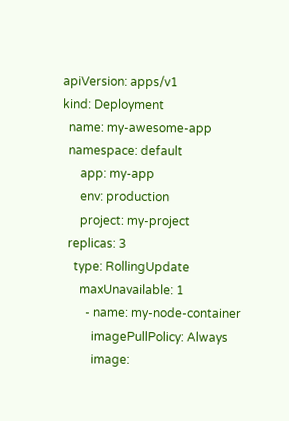apiVersion: apps/v1
kind: Deployment
  name: my-awesome-app
  namespace: default
      app: my-app
      env: production
      project: my-project
  replicas: 3
    type: RollingUpdate
      maxUnavailable: 1
        - name: my-node-container
          imagePullPolicy: Always
          image: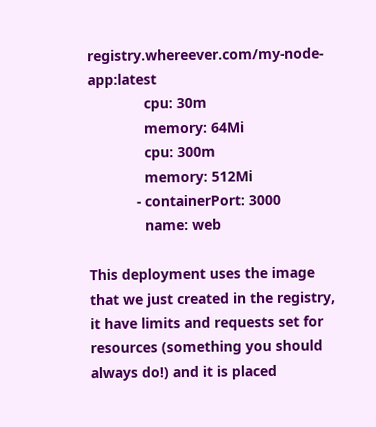registry.whereever.com/my-node-app:latest
              cpu: 30m
              memory: 64Mi
              cpu: 300m
              memory: 512Mi
            - containerPort: 3000
              name: web

This deployment uses the image that we just created in the registry, it have limits and requests set for resources (something you should always do!) and it is placed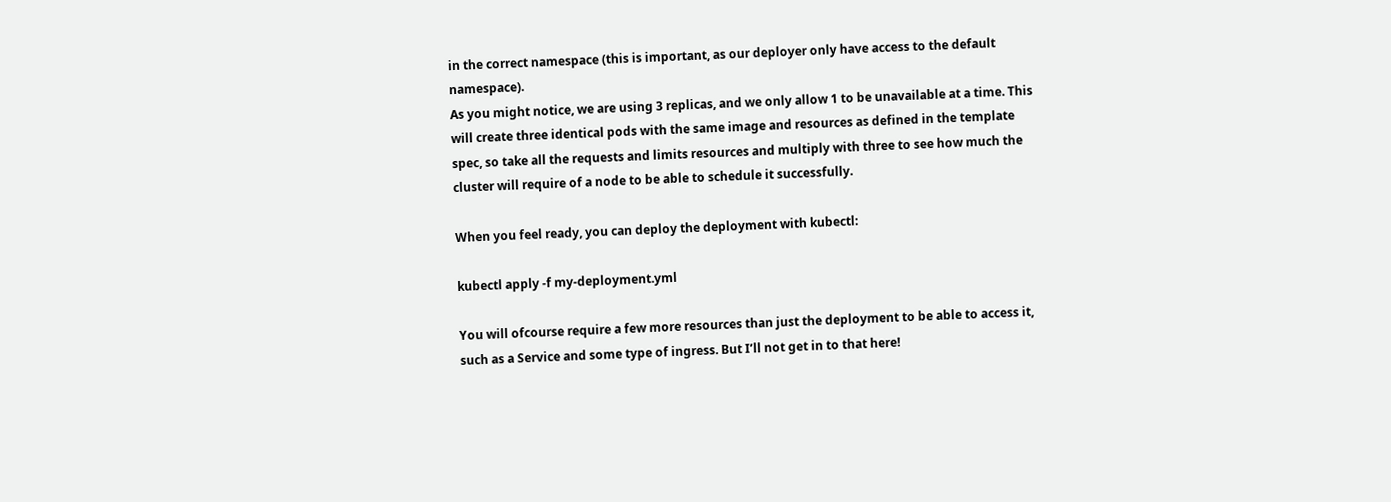in the correct namespace (this is important, as our deployer only have access to the default namespace).
As you might notice, we are using 3 replicas, and we only allow 1 to be unavailable at a time. This will create three identical pods with the same image and resources as defined in the template spec, so take all the requests and limits resources and multiply with three to see how much the cluster will require of a node to be able to schedule it successfully.

When you feel ready, you can deploy the deployment with kubectl:

kubectl apply -f my-deployment.yml

You will ofcourse require a few more resources than just the deployment to be able to access it, such as a Service and some type of ingress. But I’ll not get in to that here!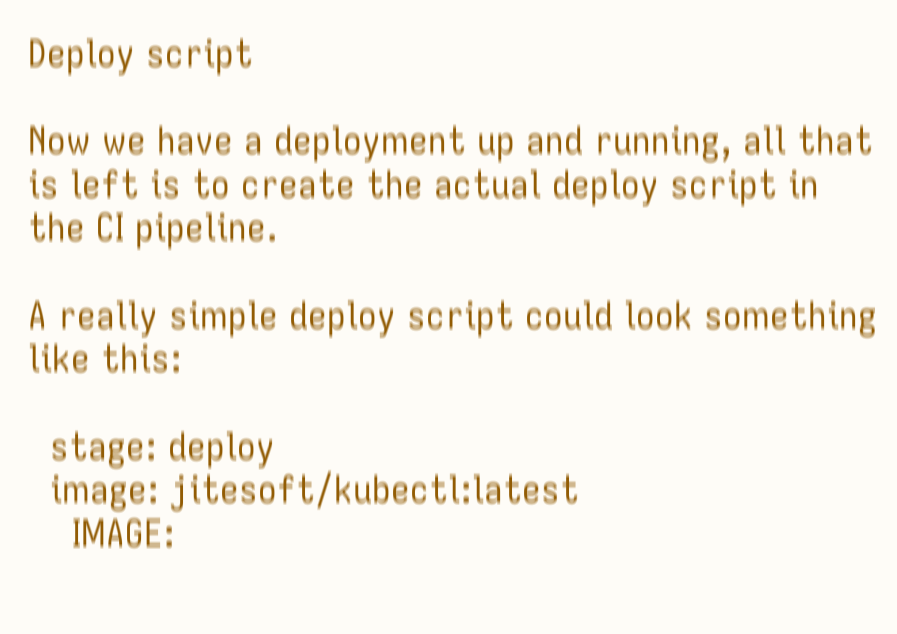Deploy script

Now we have a deployment up and running, all that is left is to create the actual deploy script in the CI pipeline.

A really simple deploy script could look something like this:

  stage: deploy
  image: jitesoft/kubectl:latest
    IMAGE: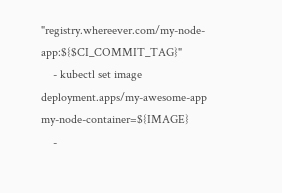"registry.whereever.com/my-node-app:${$CI_COMMIT_TAG}"
    - kubectl set image deployment.apps/my-awesome-app my-node-container=${IMAGE}
    -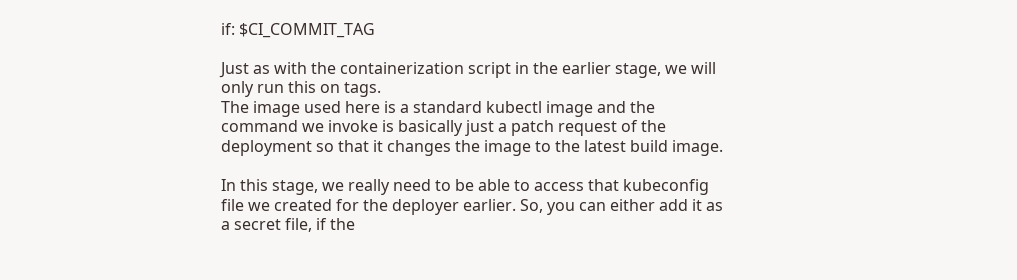if: $CI_COMMIT_TAG

Just as with the containerization script in the earlier stage, we will only run this on tags.
The image used here is a standard kubectl image and the command we invoke is basically just a patch request of the deployment so that it changes the image to the latest build image.

In this stage, we really need to be able to access that kubeconfig file we created for the deployer earlier. So, you can either add it as a secret file, if the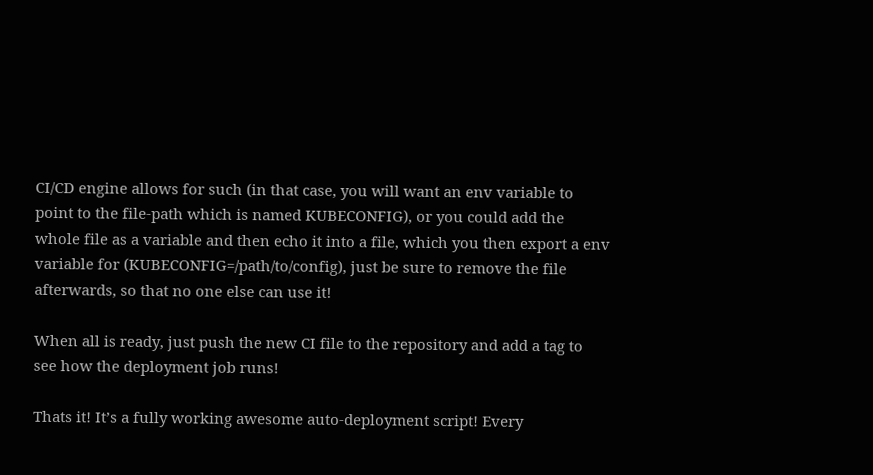CI/CD engine allows for such (in that case, you will want an env variable to point to the file-path which is named KUBECONFIG), or you could add the whole file as a variable and then echo it into a file, which you then export a env variable for (KUBECONFIG=/path/to/config), just be sure to remove the file afterwards, so that no one else can use it!

When all is ready, just push the new CI file to the repository and add a tag to see how the deployment job runs!

Thats it! It’s a fully working awesome auto-deployment script! Every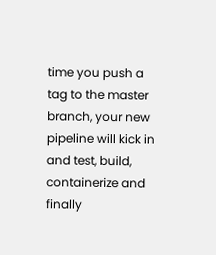time you push a tag to the master branch, your new pipeline will kick in and test, build, containerize and finally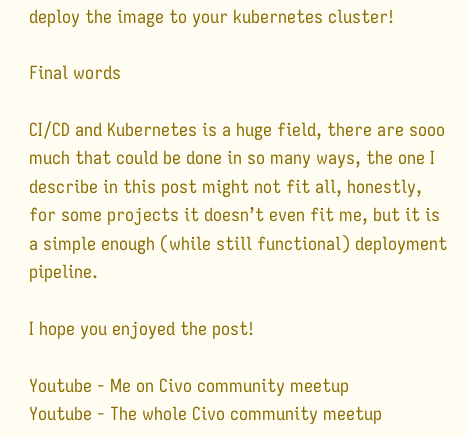deploy the image to your kubernetes cluster!

Final words

CI/CD and Kubernetes is a huge field, there are sooo much that could be done in so many ways, the one I describe in this post might not fit all, honestly, for some projects it doesn’t even fit me, but it is a simple enough (while still functional) deployment pipeline.

I hope you enjoyed the post!

Youtube - Me on Civo community meetup
Youtube - The whole Civo community meetup